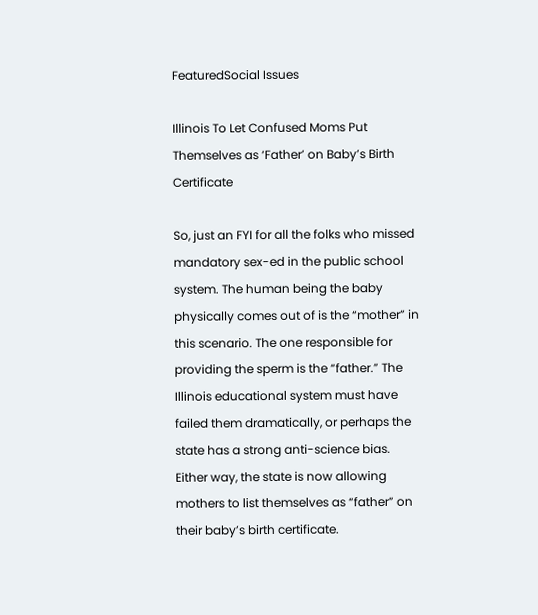FeaturedSocial Issues

Illinois To Let Confused Moms Put Themselves as ‘Father’ on Baby’s Birth Certificate

So, just an FYI for all the folks who missed mandatory sex-ed in the public school system. The human being the baby physically comes out of is the “mother” in this scenario. The one responsible for providing the sperm is the “father.” The Illinois educational system must have failed them dramatically, or perhaps the state has a strong anti-science bias. Either way, the state is now allowing mothers to list themselves as “father” on their baby’s birth certificate.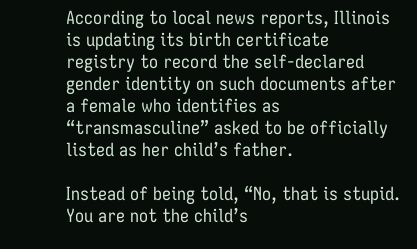According to local news reports, Illinois is updating its birth certificate registry to record the self-declared gender identity on such documents after a female who identifies as “transmasculine” asked to be officially listed as her child’s father.

Instead of being told, “No, that is stupid. You are not the child’s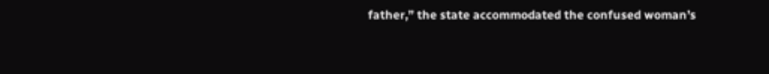father,” the state accommodated the confused woman’s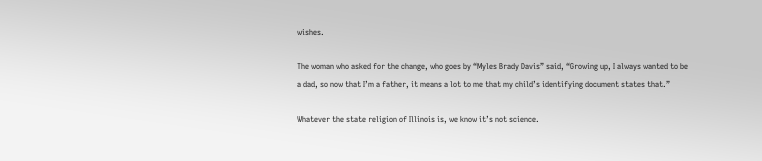wishes.

The woman who asked for the change, who goes by “Myles Brady Davis” said, “Growing up, I always wanted to be a dad, so now that I’m a father, it means a lot to me that my child’s identifying document states that.”

Whatever the state religion of Illinois is, we know it’s not science.